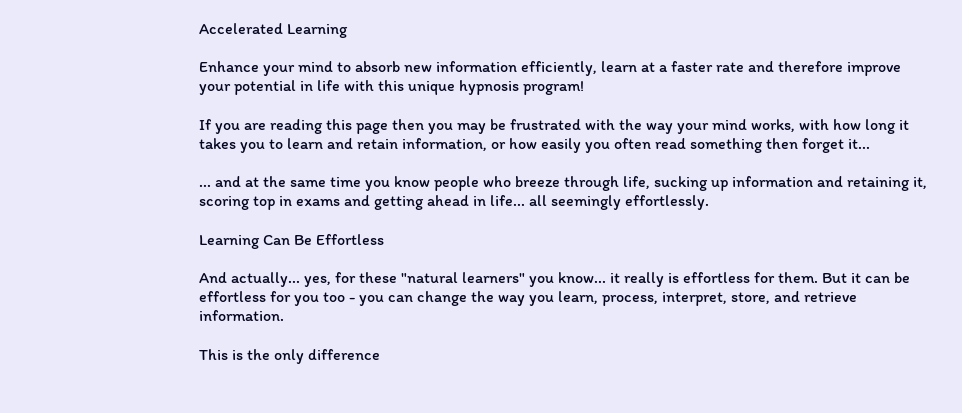Accelerated Learning

Enhance your mind to absorb new information efficiently, learn at a faster rate and therefore improve your potential in life with this unique hypnosis program!

If you are reading this page then you may be frustrated with the way your mind works, with how long it takes you to learn and retain information, or how easily you often read something then forget it...

... and at the same time you know people who breeze through life, sucking up information and retaining it, scoring top in exams and getting ahead in life... all seemingly effortlessly.

Learning Can Be Effortless

And actually... yes, for these "natural learners" you know... it really is effortless for them. But it can be effortless for you too - you can change the way you learn, process, interpret, store, and retrieve information.

This is the only difference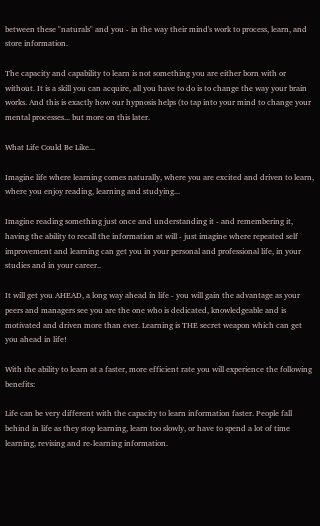between these "naturals" and you - in the way their mind's work to process, learn, and store information.

The capacity and capability to learn is not something you are either born with or without. It is a skill you can acquire, all you have to do is to change the way your brain works. And this is exactly how our hypnosis helps (to tap into your mind to change your mental processes... but more on this later.

What Life Could Be Like...

Imagine life where learning comes naturally, where you are excited and driven to learn, where you enjoy reading, learning and studying...

Imagine reading something just once and understanding it - and remembering it, having the ability to recall the information at will - just imagine where repeated self improvement and learning can get you in your personal and professional life, in your studies and in your career..

It will get you AHEAD, a long way ahead in life - you will gain the advantage as your peers and managers see you are the one who is dedicated, knowledgeable and is motivated and driven more than ever. Learning is THE secret weapon which can get you ahead in life!

With the ability to learn at a faster, more efficient rate you will experience the following benefits:

Life can be very different with the capacity to learn information faster. People fall behind in life as they stop learning, learn too slowly, or have to spend a lot of time learning, revising and re-learning information.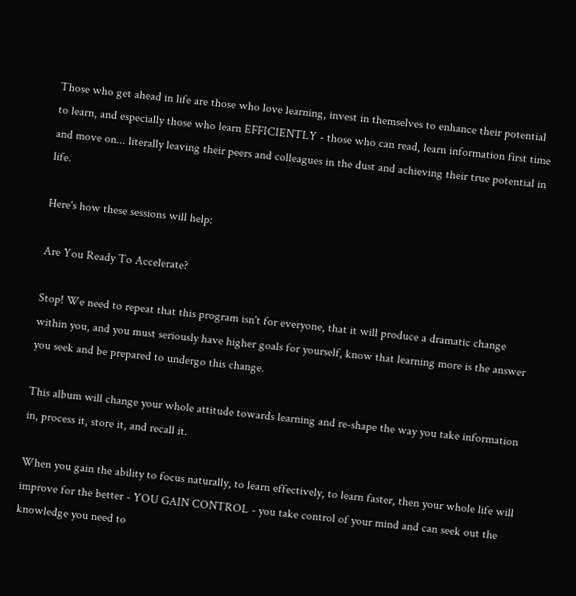Those who get ahead in life are those who love learning, invest in themselves to enhance their potential to learn, and especially those who learn EFFICIENTLY - those who can read, learn information first time and move on... literally leaving their peers and colleagues in the dust and achieving their true potential in life.

Here's how these sessions will help:

Are You Ready To Accelerate?

Stop! We need to repeat that this program isn't for everyone, that it will produce a dramatic change within you, and you must seriously have higher goals for yourself, know that learning more is the answer you seek and be prepared to undergo this change.

This album will change your whole attitude towards learning and re-shape the way you take information in, process it, store it, and recall it.

When you gain the ability to focus naturally, to learn effectively, to learn faster, then your whole life will improve for the better - YOU GAIN CONTROL - you take control of your mind and can seek out the knowledge you need to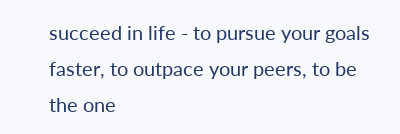succeed in life - to pursue your goals faster, to outpace your peers, to be the one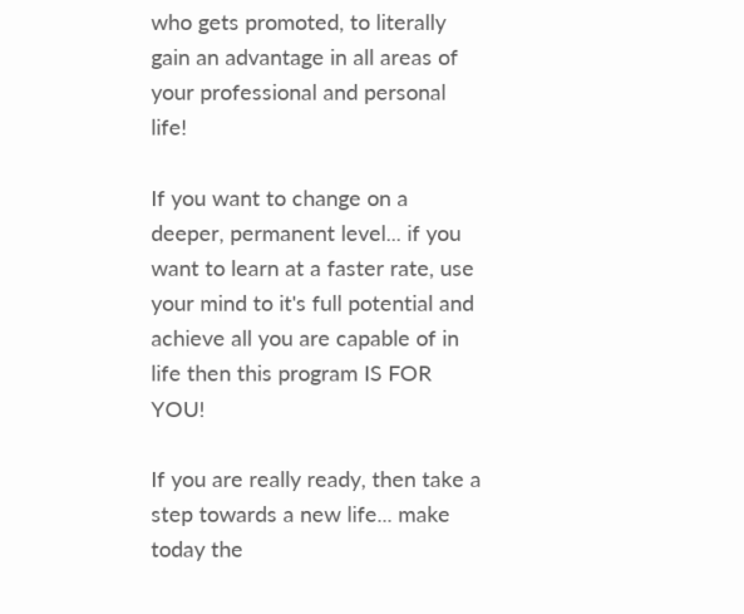who gets promoted, to literally gain an advantage in all areas of your professional and personal life!

If you want to change on a deeper, permanent level... if you want to learn at a faster rate, use your mind to it's full potential and achieve all you are capable of in life then this program IS FOR YOU!

If you are really ready, then take a step towards a new life... make today the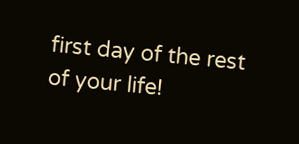first day of the rest of your life!